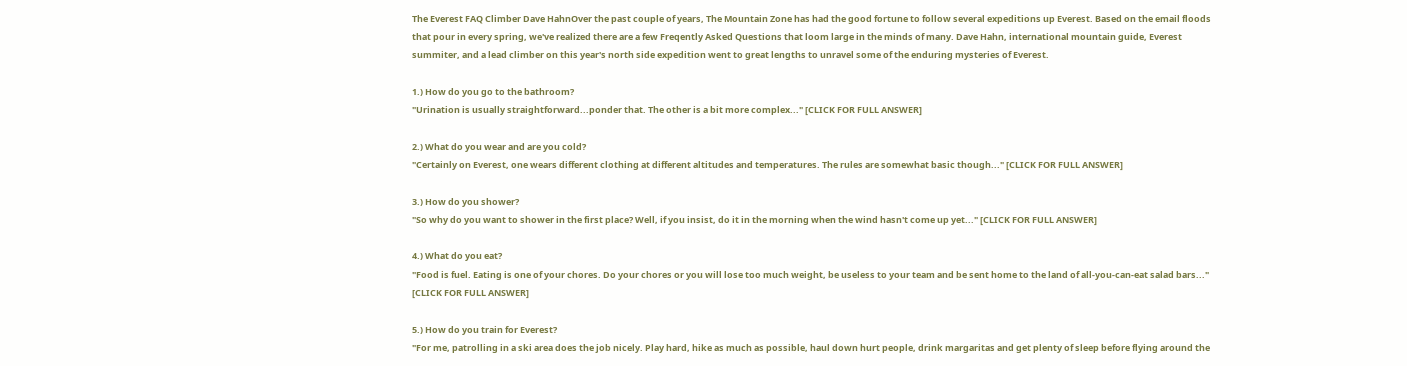The Everest FAQ Climber Dave HahnOver the past couple of years, The Mountain Zone has had the good fortune to follow several expeditions up Everest. Based on the email floods that pour in every spring, we've realized there are a few Freqently Asked Questions that loom large in the minds of many. Dave Hahn, international mountain guide, Everest summiter, and a lead climber on this year's north side expedition went to great lengths to unravel some of the enduring mysteries of Everest.

1.) How do you go to the bathroom?
"Urination is usually straightforward...ponder that. The other is a bit more complex..." [CLICK FOR FULL ANSWER]

2.) What do you wear and are you cold?
"Certainly on Everest, one wears different clothing at different altitudes and temperatures. The rules are somewhat basic though..." [CLICK FOR FULL ANSWER]

3.) How do you shower?
"So why do you want to shower in the first place? Well, if you insist, do it in the morning when the wind hasn't come up yet..." [CLICK FOR FULL ANSWER]

4.) What do you eat?
"Food is fuel. Eating is one of your chores. Do your chores or you will lose too much weight, be useless to your team and be sent home to the land of all-you-can-eat salad bars..." [CLICK FOR FULL ANSWER]

5.) How do you train for Everest?
"For me, patrolling in a ski area does the job nicely. Play hard, hike as much as possible, haul down hurt people, drink margaritas and get plenty of sleep before flying around the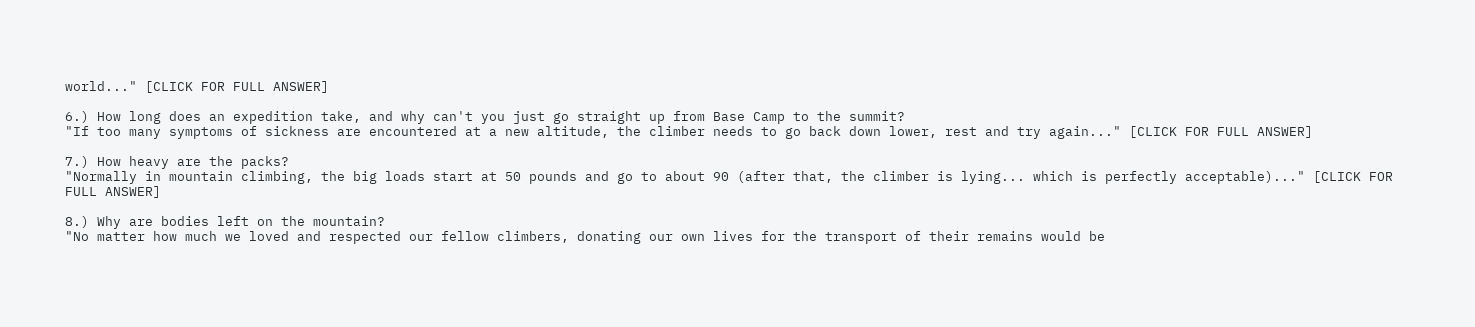world..." [CLICK FOR FULL ANSWER]

6.) How long does an expedition take, and why can't you just go straight up from Base Camp to the summit?
"If too many symptoms of sickness are encountered at a new altitude, the climber needs to go back down lower, rest and try again..." [CLICK FOR FULL ANSWER]

7.) How heavy are the packs?
"Normally in mountain climbing, the big loads start at 50 pounds and go to about 90 (after that, the climber is lying... which is perfectly acceptable)..." [CLICK FOR FULL ANSWER]

8.) Why are bodies left on the mountain?
"No matter how much we loved and respected our fellow climbers, donating our own lives for the transport of their remains would be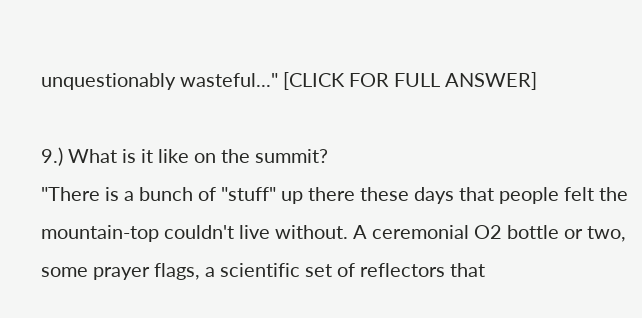unquestionably wasteful..." [CLICK FOR FULL ANSWER]

9.) What is it like on the summit?
"There is a bunch of "stuff" up there these days that people felt the mountain-top couldn't live without. A ceremonial O2 bottle or two, some prayer flags, a scientific set of reflectors that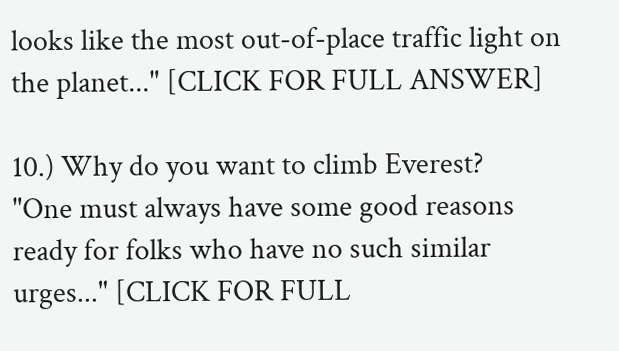looks like the most out-of-place traffic light on the planet..." [CLICK FOR FULL ANSWER]

10.) Why do you want to climb Everest?
"One must always have some good reasons ready for folks who have no such similar urges..." [CLICK FOR FULL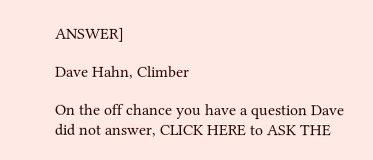ANSWER]

Dave Hahn, Climber

On the off chance you have a question Dave did not answer, CLICK HERE to ASK THE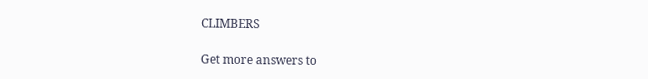CLIMBERS

Get more answers to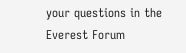your questions in the
Everest Forum